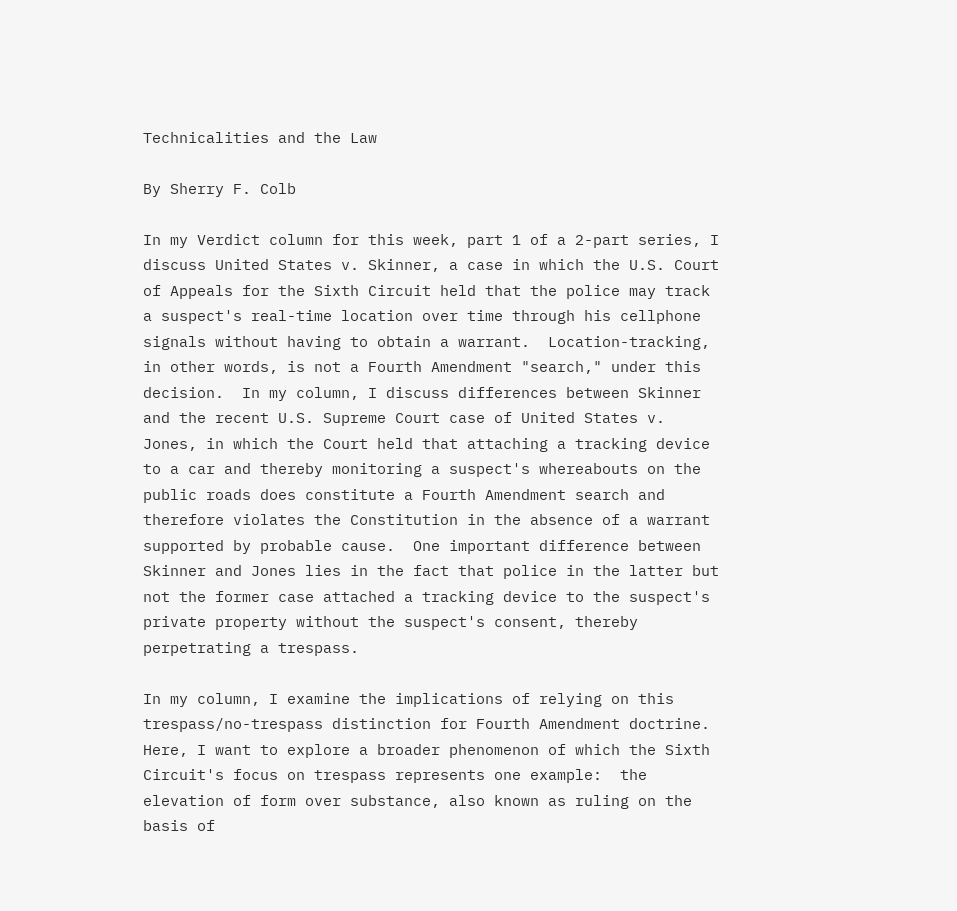Technicalities and the Law

By Sherry F. Colb

In my Verdict column for this week, part 1 of a 2-part series, I discuss United States v. Skinner, a case in which the U.S. Court of Appeals for the Sixth Circuit held that the police may track a suspect's real-time location over time through his cellphone signals without having to obtain a warrant.  Location-tracking, in other words, is not a Fourth Amendment "search," under this decision.  In my column, I discuss differences between Skinner and the recent U.S. Supreme Court case of United States v. Jones, in which the Court held that attaching a tracking device to a car and thereby monitoring a suspect's whereabouts on the public roads does constitute a Fourth Amendment search and therefore violates the Constitution in the absence of a warrant supported by probable cause.  One important difference between Skinner and Jones lies in the fact that police in the latter but not the former case attached a tracking device to the suspect's private property without the suspect's consent, thereby perpetrating a trespass.

In my column, I examine the implications of relying on this trespass/no-trespass distinction for Fourth Amendment doctrine.  Here, I want to explore a broader phenomenon of which the Sixth Circuit's focus on trespass represents one example:  the elevation of form over substance, also known as ruling on the basis of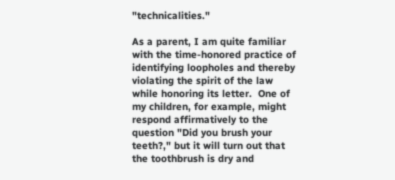"technicalities."

As a parent, I am quite familiar with the time-honored practice of identifying loopholes and thereby violating the spirit of the law while honoring its letter.  One of my children, for example, might respond affirmatively to the question "Did you brush your teeth?," but it will turn out that the toothbrush is dry and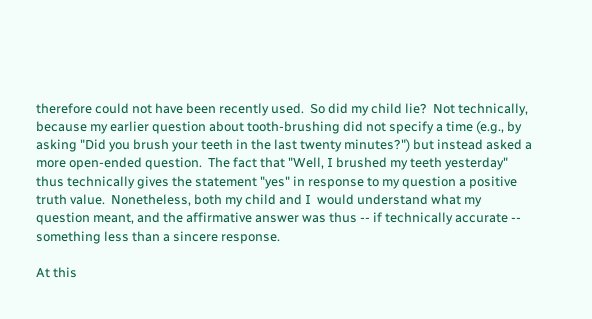therefore could not have been recently used.  So did my child lie?  Not technically, because my earlier question about tooth-brushing did not specify a time (e.g., by asking "Did you brush your teeth in the last twenty minutes?") but instead asked a more open-ended question.  The fact that "Well, I brushed my teeth yesterday" thus technically gives the statement "yes" in response to my question a positive truth value.  Nonetheless, both my child and I  would understand what my question meant, and the affirmative answer was thus -- if technically accurate -- something less than a sincere response.

At this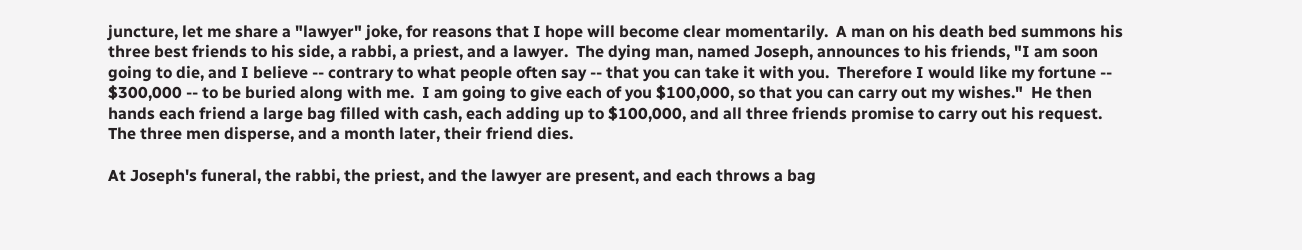juncture, let me share a "lawyer" joke, for reasons that I hope will become clear momentarily.  A man on his death bed summons his three best friends to his side, a rabbi, a priest, and a lawyer.  The dying man, named Joseph, announces to his friends, "I am soon going to die, and I believe -- contrary to what people often say -- that you can take it with you.  Therefore I would like my fortune -- $300,000 -- to be buried along with me.  I am going to give each of you $100,000, so that you can carry out my wishes."  He then hands each friend a large bag filled with cash, each adding up to $100,000, and all three friends promise to carry out his request.  The three men disperse, and a month later, their friend dies.

At Joseph's funeral, the rabbi, the priest, and the lawyer are present, and each throws a bag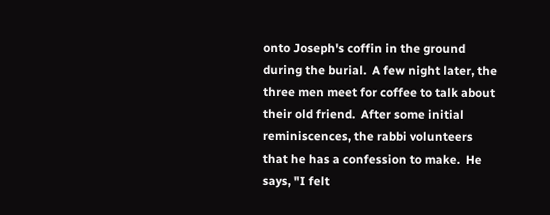onto Joseph's coffin in the ground during the burial.  A few night later, the three men meet for coffee to talk about their old friend.  After some initial reminiscences, the rabbi volunteers that he has a confession to make.  He says, "I felt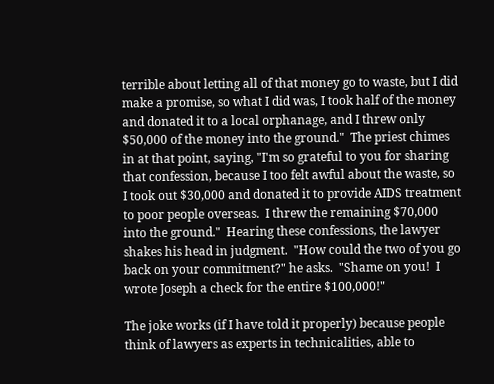terrible about letting all of that money go to waste, but I did make a promise, so what I did was, I took half of the money and donated it to a local orphanage, and I threw only $50,000 of the money into the ground."  The priest chimes in at that point, saying, "I'm so grateful to you for sharing that confession, because I too felt awful about the waste, so I took out $30,000 and donated it to provide AIDS treatment to poor people overseas.  I threw the remaining $70,000 into the ground."  Hearing these confessions, the lawyer shakes his head in judgment.  "How could the two of you go back on your commitment?" he asks.  "Shame on you!  I wrote Joseph a check for the entire $100,000!"

The joke works (if I have told it properly) because people think of lawyers as experts in technicalities, able to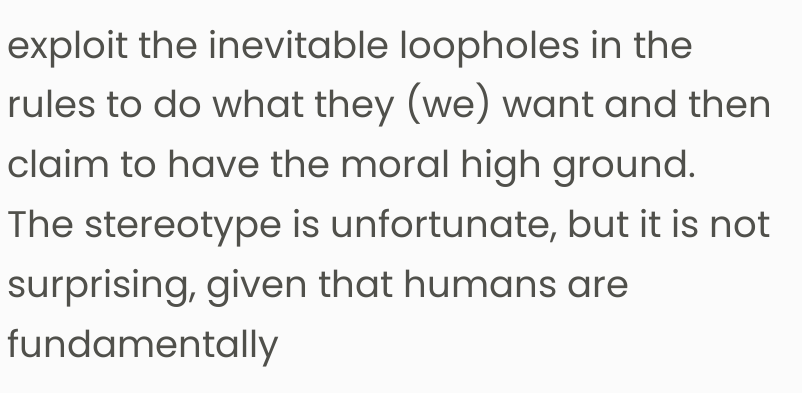exploit the inevitable loopholes in the rules to do what they (we) want and then claim to have the moral high ground.  The stereotype is unfortunate, but it is not surprising, given that humans are fundamentally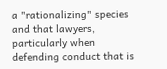a "rationalizing" species and that lawyers, particularly when defending conduct that is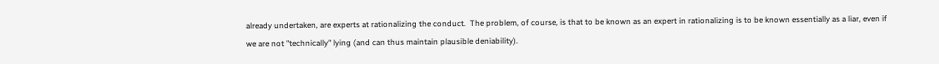already undertaken, are experts at rationalizing the conduct.  The problem, of course, is that to be known as an expert in rationalizing is to be known essentially as a liar, even if we are not "technically" lying (and can thus maintain plausible deniability).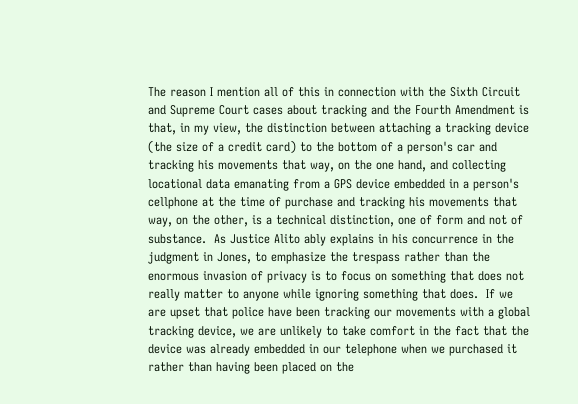The reason I mention all of this in connection with the Sixth Circuit and Supreme Court cases about tracking and the Fourth Amendment is that, in my view, the distinction between attaching a tracking device (the size of a credit card) to the bottom of a person's car and tracking his movements that way, on the one hand, and collecting locational data emanating from a GPS device embedded in a person's cellphone at the time of purchase and tracking his movements that way, on the other, is a technical distinction, one of form and not of substance.  As Justice Alito ably explains in his concurrence in the judgment in Jones, to emphasize the trespass rather than the enormous invasion of privacy is to focus on something that does not really matter to anyone while ignoring something that does.  If we are upset that police have been tracking our movements with a global tracking device, we are unlikely to take comfort in the fact that the device was already embedded in our telephone when we purchased it rather than having been placed on the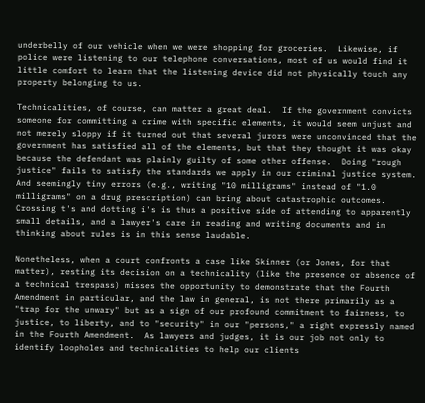underbelly of our vehicle when we were shopping for groceries.  Likewise, if police were listening to our telephone conversations, most of us would find it little comfort to learn that the listening device did not physically touch any property belonging to us.

Technicalities, of course, can matter a great deal.  If the government convicts someone for committing a crime with specific elements, it would seem unjust and not merely sloppy if it turned out that several jurors were unconvinced that the government has satisfied all of the elements, but that they thought it was okay because the defendant was plainly guilty of some other offense.  Doing "rough justice" fails to satisfy the standards we apply in our criminal justice system.  And seemingly tiny errors (e.g., writing "10 milligrams" instead of "1.0 milligrams" on a drug prescription) can bring about catastrophic outcomes.  Crossing t's and dotting i's is thus a positive side of attending to apparently small details, and a lawyer's care in reading and writing documents and in thinking about rules is in this sense laudable.

Nonetheless, when a court confronts a case like Skinner (or Jones, for that matter), resting its decision on a technicality (like the presence or absence of a technical trespass) misses the opportunity to demonstrate that the Fourth Amendment in particular, and the law in general, is not there primarily as a "trap for the unwary" but as a sign of our profound commitment to fairness, to justice, to liberty, and to "security" in our "persons," a right expressly named in the Fourth Amendment.  As lawyers and judges, it is our job not only to identify loopholes and technicalities to help our clients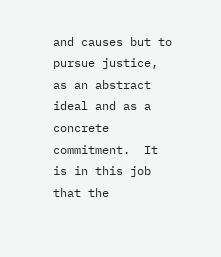and causes but to pursue justice, as an abstract ideal and as a concrete commitment.  It is in this job that the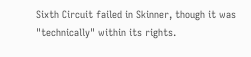Sixth Circuit failed in Skinner, though it was "technically" within its rights.